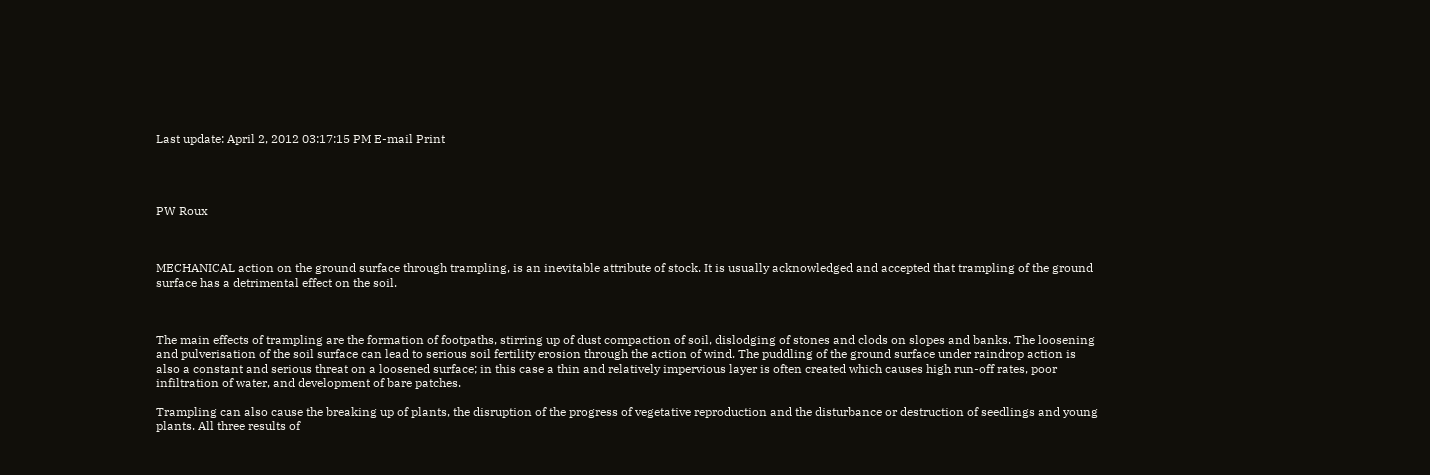Last update: April 2, 2012 03:17:15 PM E-mail Print




PW Roux



MECHANICAL action on the ground surface through trampling, is an inevitable attribute of stock. It is usually acknowledged and accepted that trampling of the ground surface has a detrimental effect on the soil.



The main effects of trampling are the formation of footpaths, stirring up of dust compaction of soil, dislodging of stones and clods on slopes and banks. The loosening and pulverisation of the soil surface can lead to serious soil fertility erosion through the action of wind. The puddling of the ground surface under raindrop action is also a constant and serious threat on a loosened surface; in this case a thin and relatively impervious layer is often created which causes high run-off rates, poor infiltration of water, and development of bare patches.

Trampling can also cause the breaking up of plants, the disruption of the progress of vegetative reproduction and the disturbance or destruction of seedlings and young plants. All three results of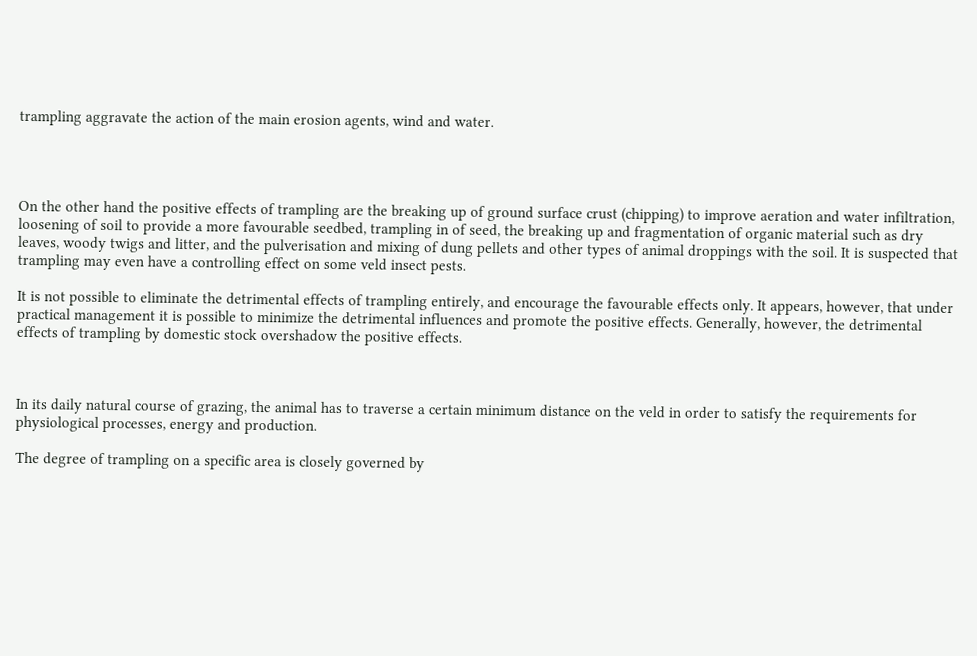trampling aggravate the action of the main erosion agents, wind and water.




On the other hand the positive effects of trampling are the breaking up of ground surface crust (chipping) to improve aeration and water infiltration, loosening of soil to provide a more favourable seedbed, trampling in of seed, the breaking up and fragmentation of organic material such as dry leaves, woody twigs and litter, and the pulverisation and mixing of dung pellets and other types of animal droppings with the soil. It is suspected that trampling may even have a controlling effect on some veld insect pests.

It is not possible to eliminate the detrimental effects of trampling entirely, and encourage the favourable effects only. It appears, however, that under practical management it is possible to minimize the detrimental influences and promote the positive effects. Generally, however, the detrimental effects of trampling by domestic stock overshadow the positive effects.



In its daily natural course of grazing, the animal has to traverse a certain minimum distance on the veld in order to satisfy the requirements for physiological processes, energy and production.

The degree of trampling on a specific area is closely governed by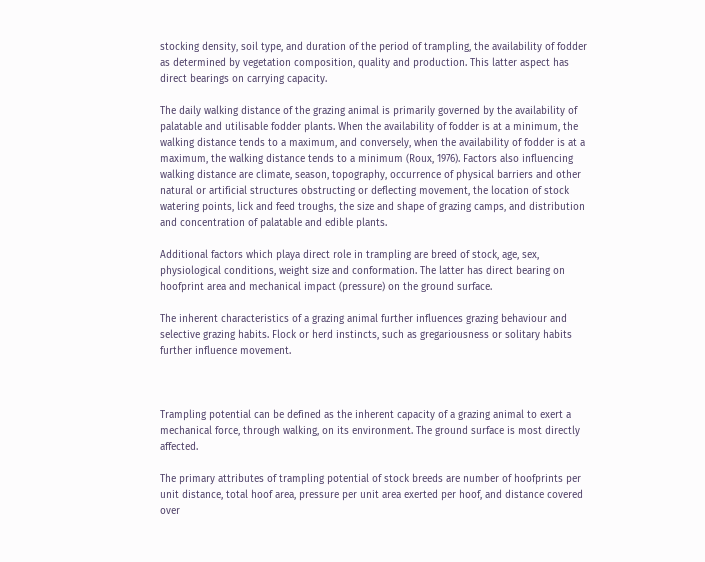stocking density, soil type, and duration of the period of trampling, the availability of fodder as determined by vegetation composition, quality and production. This latter aspect has direct bearings on carrying capacity.

The daily walking distance of the grazing animal is primarily governed by the availability of palatable and utilisable fodder plants. When the availability of fodder is at a minimum, the walking distance tends to a maximum, and conversely, when the availability of fodder is at a maximum, the walking distance tends to a minimum (Roux, 1976). Factors also influencing walking distance are climate, season, topography, occurrence of physical barriers and other natural or artificial structures obstructing or deflecting movement, the location of stock watering points, lick and feed troughs, the size and shape of grazing camps, and distribution and concentration of palatable and edible plants.

Additional factors which playa direct role in trampling are breed of stock, age, sex, physiological conditions, weight size and conformation. The latter has direct bearing on hoofprint area and mechanical impact (pressure) on the ground surface.

The inherent characteristics of a grazing animal further influences grazing behaviour and selective grazing habits. Flock or herd instincts, such as gregariousness or solitary habits further influence movement.



Trampling potential can be defined as the inherent capacity of a grazing animal to exert a mechanical force, through walking, on its environment. The ground surface is most directly affected.

The primary attributes of trampling potential of stock breeds are number of hoofprints per unit distance, total hoof area, pressure per unit area exerted per hoof, and distance covered over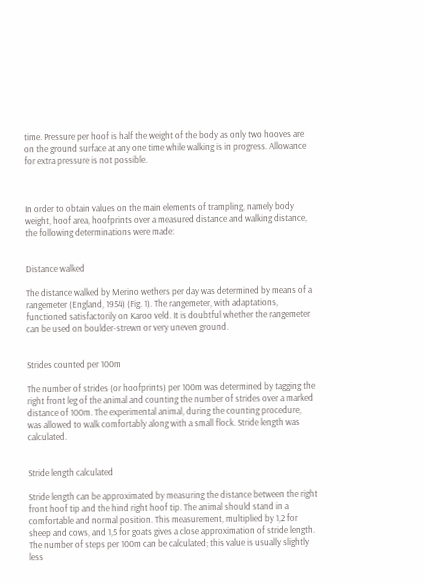time. Pressure per hoof is half the weight of the body as only two hooves are on the ground surface at any one time while walking is in progress. Allowance for extra pressure is not possible.



In order to obtain values on the main elements of trampling, namely body weight, hoof area, hoofprints over a measured distance and walking distance, the following determinations were made:


Distance walked

The distance walked by Merino wethers per day was determined by means of a rangemeter (England, 1954) (Fig. 1). The rangemeter, with adaptations, functioned satisfactorily on Karoo veld. It is doubtful whether the rangemeter can be used on boulder-strewn or very uneven ground.


Strides counted per 100m

The number of strides (or hoofprints) per 100m was determined by tagging the right front leg of the animal and counting the number of strides over a marked distance of 100m. The experimental animal, during the counting procedure, was allowed to walk comfortably along with a small flock. Stride length was calculated.


Stride length calculated

Stride length can be approximated by measuring the distance between the right front hoof tip and the hind right hoof tip. The animal should stand in a comfortable and normal position. This measurement, multiplied by 1,2 for sheep and cows, and 1,5 for goats gives a close approximation of stride length. The number of steps per 100m can be calculated; this value is usually slightly less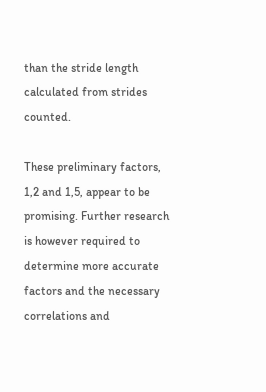than the stride length calculated from strides counted.

These preliminary factors, 1,2 and 1,5, appear to be promising. Further research is however required to determine more accurate factors and the necessary correlations and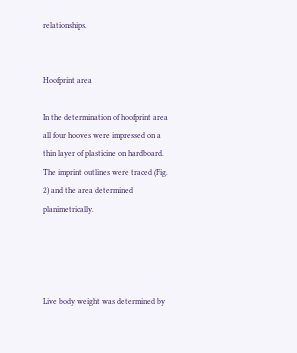relationships.


Hoofprint area

In the determination of hoofprint area all four hooves were impressed on a thin layer of plasticine on hardboard. The imprint outlines were traced (Fig. 2) and the area determined planimetrically.




Live body weight was determined by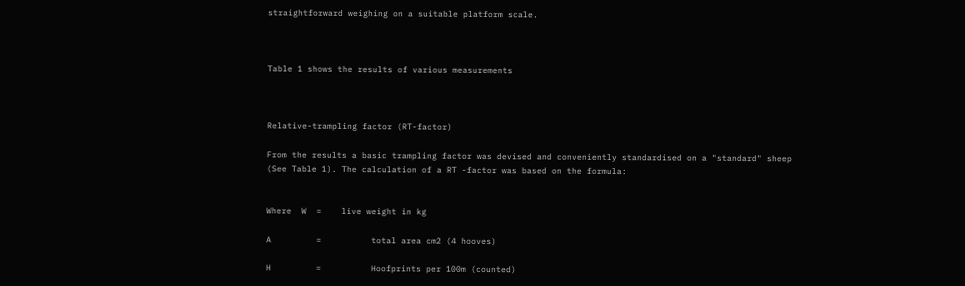straightforward weighing on a suitable platform scale.



Table 1 shows the results of various measurements



Relative-trampling factor (RT-factor)

From the results a basic trampling factor was devised and conveniently standardised on a "standard" sheep (See Table 1). The calculation of a RT -factor was based on the formula:


Where  W  =    live weight in kg

A         =          total area cm2 (4 hooves)

H         =          Hoofprints per 100m (counted)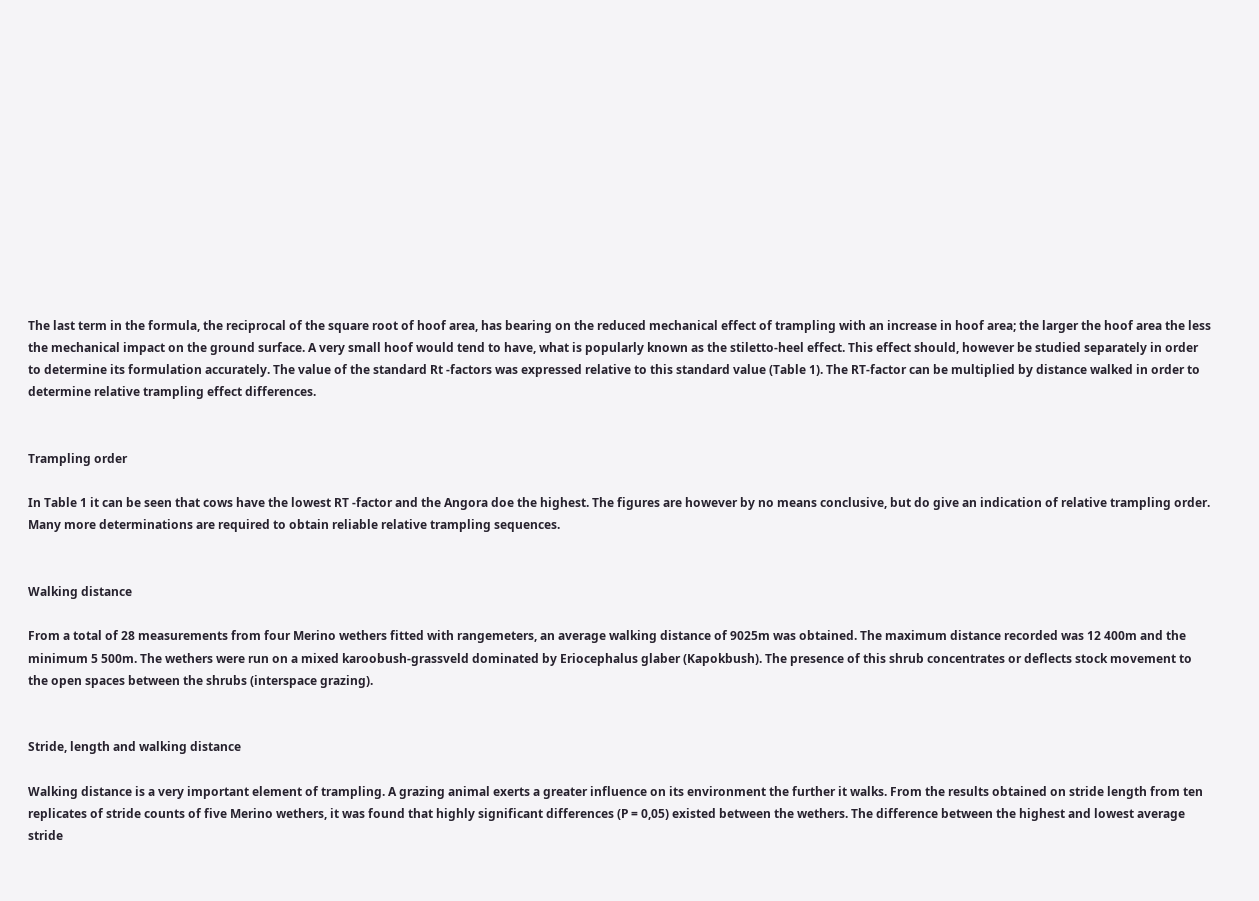The last term in the formula, the reciprocal of the square root of hoof area, has bearing on the reduced mechanical effect of trampling with an increase in hoof area; the larger the hoof area the less the mechanical impact on the ground surface. A very small hoof would tend to have, what is popularly known as the stiletto-heel effect. This effect should, however be studied separately in order to determine its formulation accurately. The value of the standard Rt -factors was expressed relative to this standard value (Table 1). The RT-factor can be multiplied by distance walked in order to determine relative trampling effect differences.


Trampling order

In Table 1 it can be seen that cows have the lowest RT -factor and the Angora doe the highest. The figures are however by no means conclusive, but do give an indication of relative trampling order. Many more determinations are required to obtain reliable relative trampling sequences.


Walking distance

From a total of 28 measurements from four Merino wethers fitted with rangemeters, an average walking distance of 9025m was obtained. The maximum distance recorded was 12 400m and the minimum 5 500m. The wethers were run on a mixed karoobush-grassveld dominated by Eriocephalus glaber (Kapokbush). The presence of this shrub concentrates or deflects stock movement to the open spaces between the shrubs (interspace grazing).


Stride, length and walking distance

Walking distance is a very important element of trampling. A grazing animal exerts a greater influence on its environment the further it walks. From the results obtained on stride length from ten replicates of stride counts of five Merino wethers, it was found that highly significant differences (P = 0,05) existed between the wethers. The difference between the highest and lowest average stride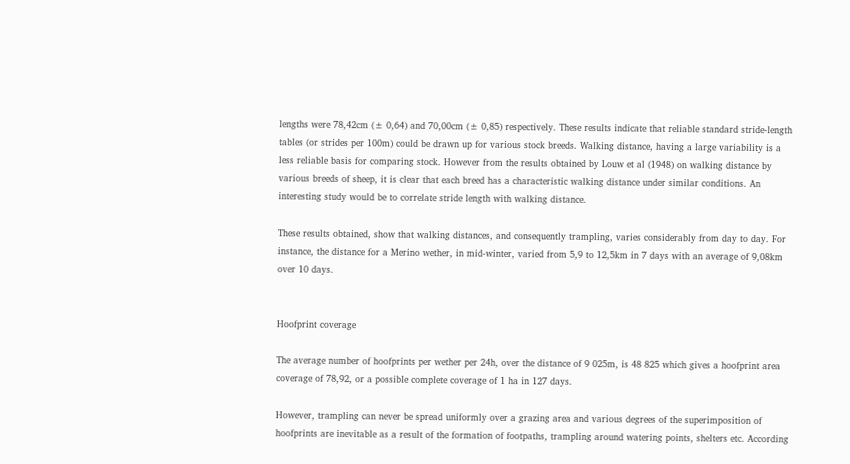lengths were 78,42cm (± 0,64) and 70,00cm (± 0,85) respectively. These results indicate that reliable standard stride-length tables (or strides per 100m) could be drawn up for various stock breeds. Walking distance, having a large variability is a less reliable basis for comparing stock. However from the results obtained by Louw et al (1948) on walking distance by various breeds of sheep, it is clear that each breed has a characteristic walking distance under similar conditions. An interesting study would be to correlate stride length with walking distance.

These results obtained, show that walking distances, and consequently trampling, varies considerably from day to day. For instance, the distance for a Merino wether, in mid-winter, varied from 5,9 to 12,5km in 7 days with an average of 9,08km over 10 days.


Hoofprint coverage

The average number of hoofprints per wether per 24h, over the distance of 9 025m, is 48 825 which gives a hoofprint area coverage of 78,92, or a possible complete coverage of 1 ha in 127 days.

However, trampling can never be spread uniformly over a grazing area and various degrees of the superimposition of hoofprints are inevitable as a result of the formation of footpaths, trampling around watering points, shelters etc. According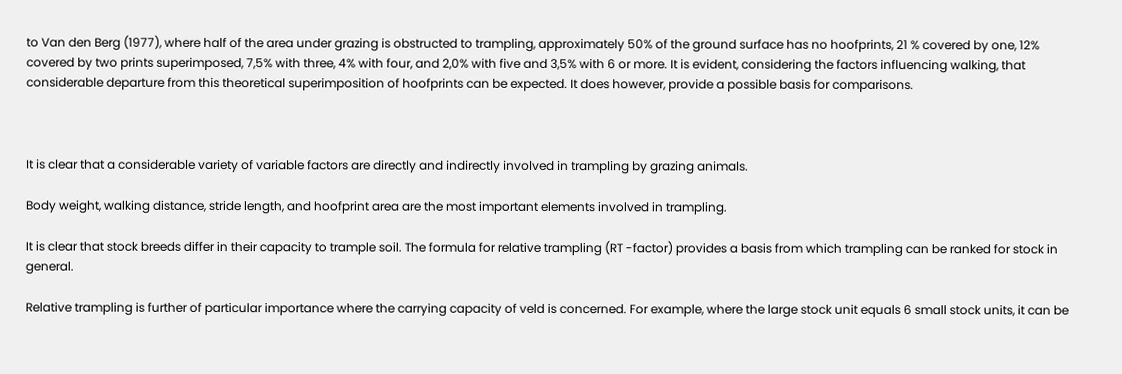to Van den Berg (1977), where half of the area under grazing is obstructed to trampling, approximately 50% of the ground surface has no hoofprints, 21 % covered by one, 12% covered by two prints superimposed, 7,5% with three, 4% with four, and 2,0% with five and 3,5% with 6 or more. It is evident, considering the factors influencing walking, that considerable departure from this theoretical superimposition of hoofprints can be expected. It does however, provide a possible basis for comparisons.



It is clear that a considerable variety of variable factors are directly and indirectly involved in trampling by grazing animals.

Body weight, walking distance, stride length, and hoofprint area are the most important elements involved in trampling.

It is clear that stock breeds differ in their capacity to trample soil. The formula for relative trampling (RT -factor) provides a basis from which trampling can be ranked for stock in general.

Relative trampling is further of particular importance where the carrying capacity of veld is concerned. For example, where the large stock unit equals 6 small stock units, it can be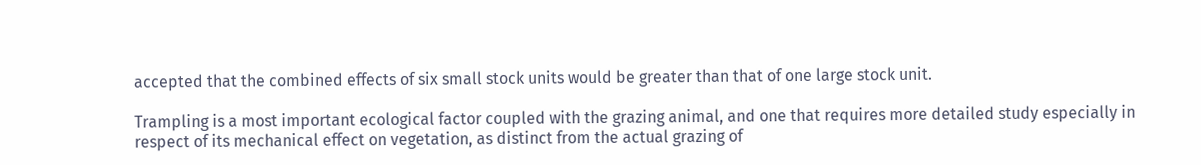accepted that the combined effects of six small stock units would be greater than that of one large stock unit.

Trampling is a most important ecological factor coupled with the grazing animal, and one that requires more detailed study especially in respect of its mechanical effect on vegetation, as distinct from the actual grazing of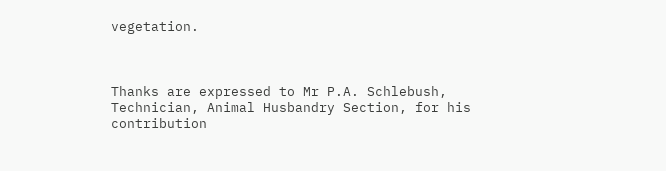vegetation.



Thanks are expressed to Mr P.A. Schlebush, Technician, Animal Husbandry Section, for his contribution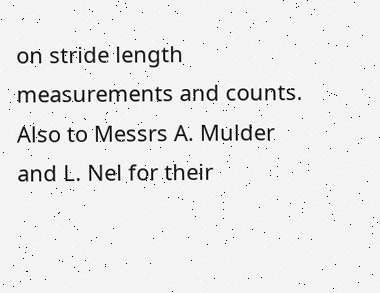on stride length measurements and counts. Also to Messrs A. Mulder and L. Nel for their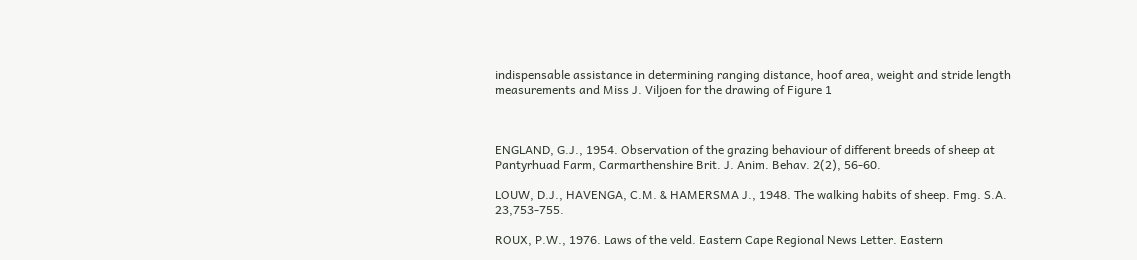indispensable assistance in determining ranging distance, hoof area, weight and stride length measurements and Miss J. Viljoen for the drawing of Figure 1



ENGLAND, G.J., 1954. Observation of the grazing behaviour of different breeds of sheep at Pantyrhuad Farm, Carmarthenshire Brit. J. Anim. Behav. 2(2), 56-60.

LOUW, D.J., HAVENGA, C.M. & HAMERSMA J., 1948. The walking habits of sheep. Fmg. S.A. 23,753-755.

ROUX, P.W., 1976. Laws of the veld. Eastern Cape Regional News Letter. Eastern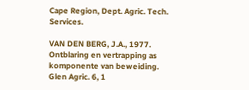Cape Region, Dept. Agric. Tech. Services.

VAN DEN BERG, J.A., 1977. Ontblaring en vertrapping as komponente van beweiding. Glen Agric. 6, 1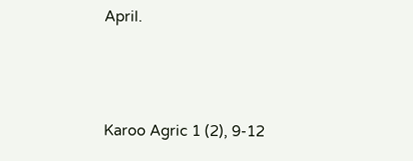April.



Karoo Agric 1 (2), 9-12